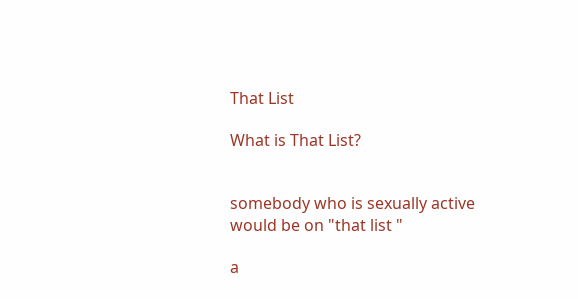That List

What is That List?


somebody who is sexually active would be on "that list "

a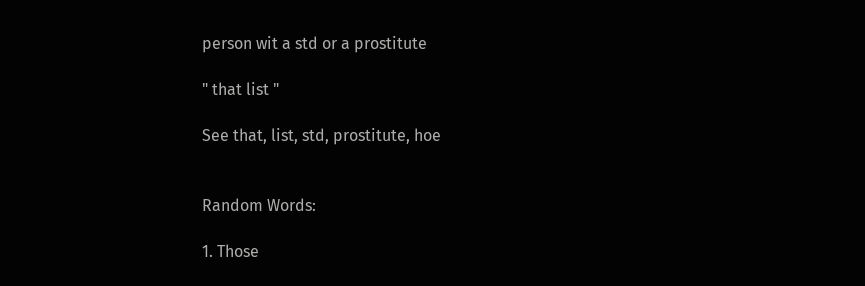person wit a std or a prostitute

" that list "

See that, list, std, prostitute, hoe


Random Words:

1. Those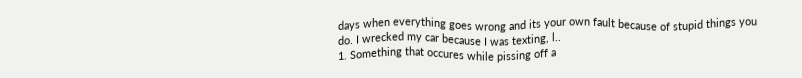days when everything goes wrong and its your own fault because of stupid things you do. I wrecked my car because I was texting, l..
1. Something that occures while pissing off a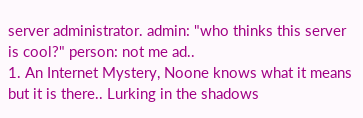server administrator. admin: "who thinks this server is cool?" person: not me ad..
1. An Internet Mystery, Noone knows what it means but it is there.. Lurking in the shadows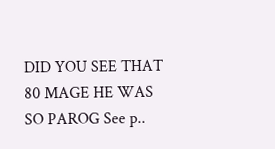DID YOU SEE THAT 80 MAGE HE WAS SO PAROG See p..